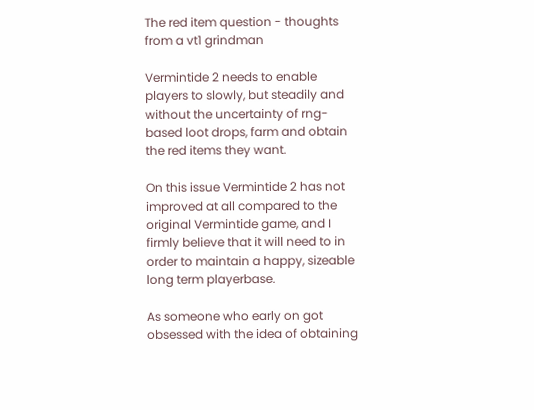The red item question - thoughts from a vt1 grindman

Vermintide 2 needs to enable players to slowly, but steadily and without the uncertainty of rng-based loot drops, farm and obtain the red items they want.

On this issue Vermintide 2 has not improved at all compared to the original Vermintide game, and I firmly believe that it will need to in order to maintain a happy, sizeable long term playerbase.

As someone who early on got obsessed with the idea of obtaining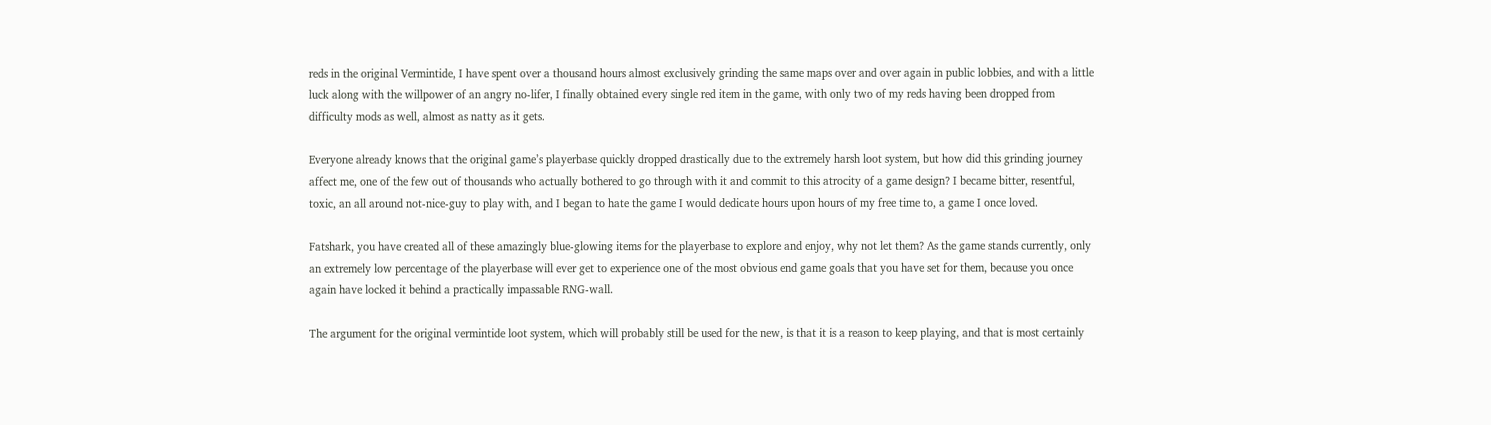reds in the original Vermintide, I have spent over a thousand hours almost exclusively grinding the same maps over and over again in public lobbies, and with a little luck along with the willpower of an angry no-lifer, I finally obtained every single red item in the game, with only two of my reds having been dropped from difficulty mods as well, almost as natty as it gets.

Everyone already knows that the original game’s playerbase quickly dropped drastically due to the extremely harsh loot system, but how did this grinding journey affect me, one of the few out of thousands who actually bothered to go through with it and commit to this atrocity of a game design? I became bitter, resentful, toxic, an all around not-nice-guy to play with, and I began to hate the game I would dedicate hours upon hours of my free time to, a game I once loved.

Fatshark, you have created all of these amazingly blue-glowing items for the playerbase to explore and enjoy, why not let them? As the game stands currently, only an extremely low percentage of the playerbase will ever get to experience one of the most obvious end game goals that you have set for them, because you once again have locked it behind a practically impassable RNG-wall.

The argument for the original vermintide loot system, which will probably still be used for the new, is that it is a reason to keep playing, and that is most certainly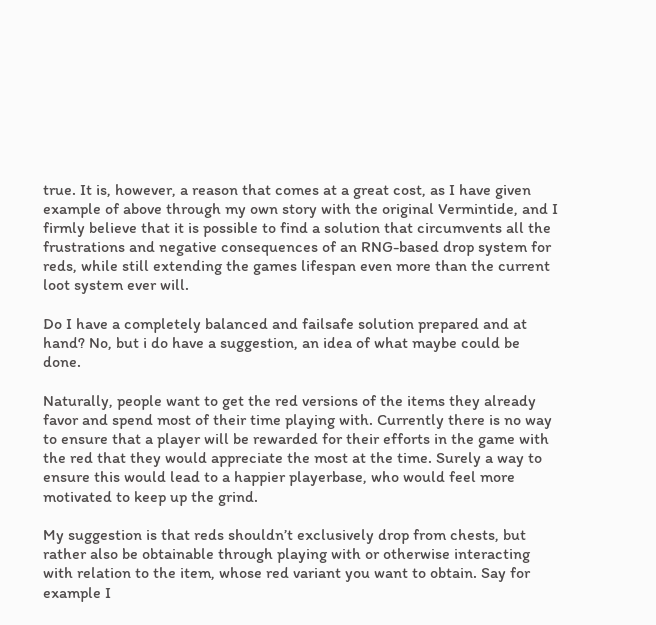true. It is, however, a reason that comes at a great cost, as I have given example of above through my own story with the original Vermintide, and I firmly believe that it is possible to find a solution that circumvents all the frustrations and negative consequences of an RNG-based drop system for reds, while still extending the games lifespan even more than the current loot system ever will.

Do I have a completely balanced and failsafe solution prepared and at hand? No, but i do have a suggestion, an idea of what maybe could be done.

Naturally, people want to get the red versions of the items they already favor and spend most of their time playing with. Currently there is no way to ensure that a player will be rewarded for their efforts in the game with the red that they would appreciate the most at the time. Surely a way to ensure this would lead to a happier playerbase, who would feel more motivated to keep up the grind.

My suggestion is that reds shouldn’t exclusively drop from chests, but rather also be obtainable through playing with or otherwise interacting with relation to the item, whose red variant you want to obtain. Say for example I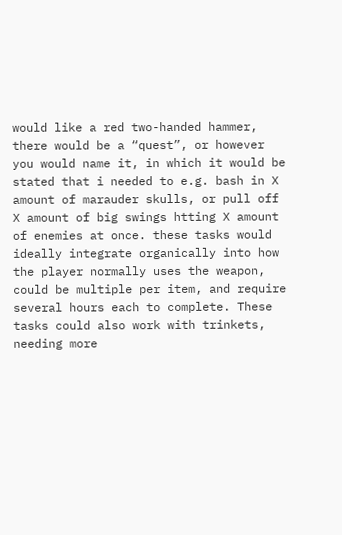would like a red two-handed hammer, there would be a “quest”, or however you would name it, in which it would be stated that i needed to e.g. bash in X amount of marauder skulls, or pull off X amount of big swings htting X amount of enemies at once. these tasks would ideally integrate organically into how the player normally uses the weapon, could be multiple per item, and require several hours each to complete. These tasks could also work with trinkets, needing more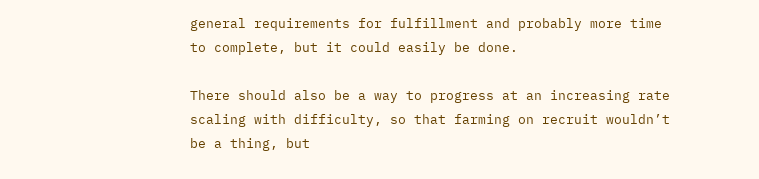general requirements for fulfillment and probably more time to complete, but it could easily be done.

There should also be a way to progress at an increasing rate scaling with difficulty, so that farming on recruit wouldn’t be a thing, but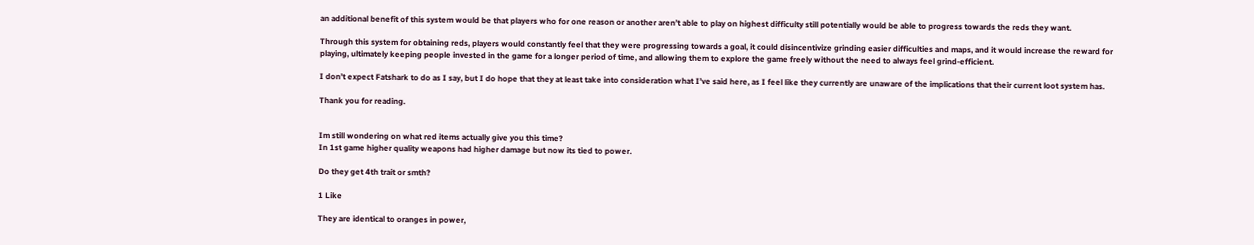an additional benefit of this system would be that players who for one reason or another aren’t able to play on highest difficulty still potentially would be able to progress towards the reds they want.

Through this system for obtaining reds, players would constantly feel that they were progressing towards a goal, it could disincentivize grinding easier difficulties and maps, and it would increase the reward for playing, ultimately keeping people invested in the game for a longer period of time, and allowing them to explore the game freely without the need to always feel grind-efficient.

I don’t expect Fatshark to do as I say, but I do hope that they at least take into consideration what I’ve said here, as I feel like they currently are unaware of the implications that their current loot system has.

Thank you for reading.


Im still wondering on what red items actually give you this time?
In 1st game higher quality weapons had higher damage but now its tied to power.

Do they get 4th trait or smth?

1 Like

They are identical to oranges in power,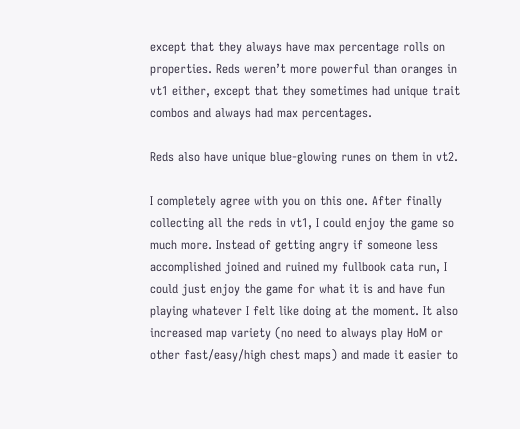except that they always have max percentage rolls on properties. Reds weren’t more powerful than oranges in vt1 either, except that they sometimes had unique trait combos and always had max percentages.

Reds also have unique blue-glowing runes on them in vt2.

I completely agree with you on this one. After finally collecting all the reds in vt1, I could enjoy the game so much more. Instead of getting angry if someone less accomplished joined and ruined my fullbook cata run, I could just enjoy the game for what it is and have fun playing whatever I felt like doing at the moment. It also increased map variety (no need to always play HoM or other fast/easy/high chest maps) and made it easier to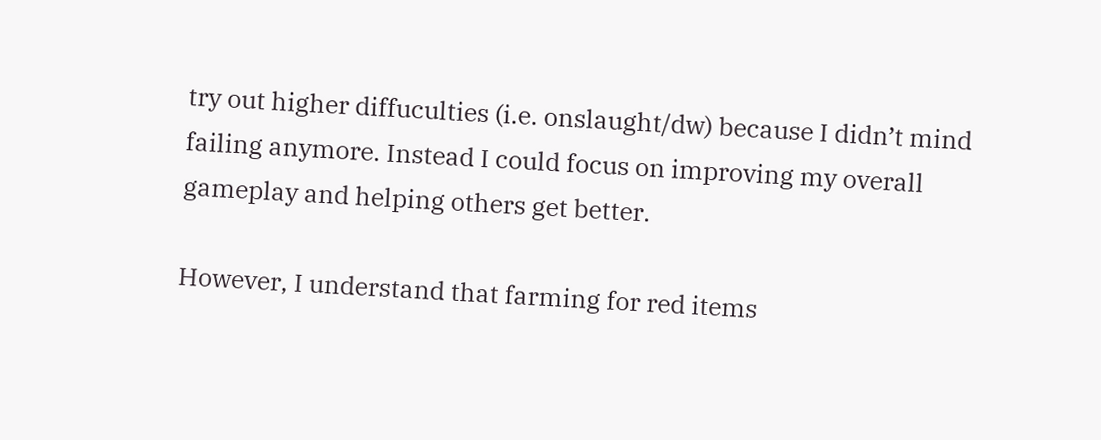try out higher diffuculties (i.e. onslaught/dw) because I didn’t mind failing anymore. Instead I could focus on improving my overall gameplay and helping others get better.

However, I understand that farming for red items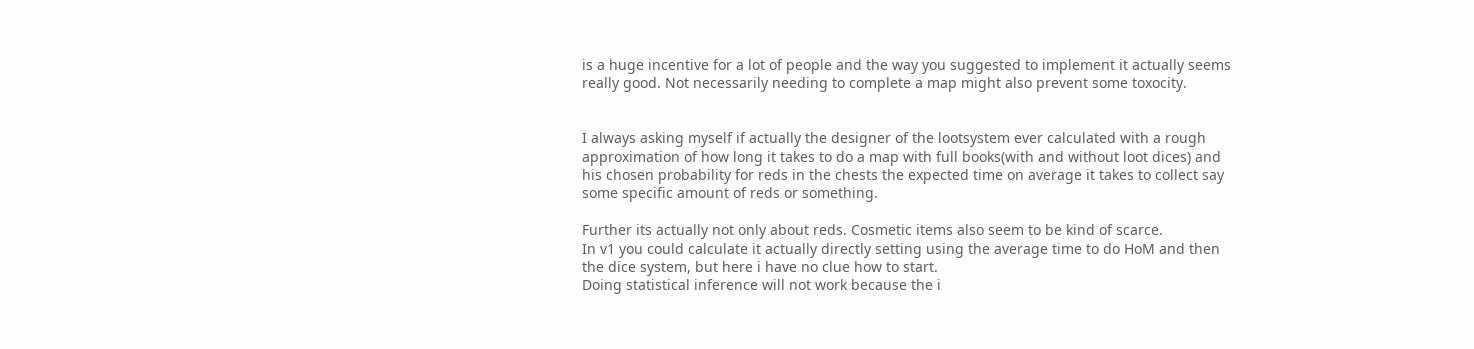is a huge incentive for a lot of people and the way you suggested to implement it actually seems really good. Not necessarily needing to complete a map might also prevent some toxocity.


I always asking myself if actually the designer of the lootsystem ever calculated with a rough approximation of how long it takes to do a map with full books(with and without loot dices) and his chosen probability for reds in the chests the expected time on average it takes to collect say some specific amount of reds or something.

Further its actually not only about reds. Cosmetic items also seem to be kind of scarce.
In v1 you could calculate it actually directly setting using the average time to do HoM and then the dice system, but here i have no clue how to start.
Doing statistical inference will not work because the i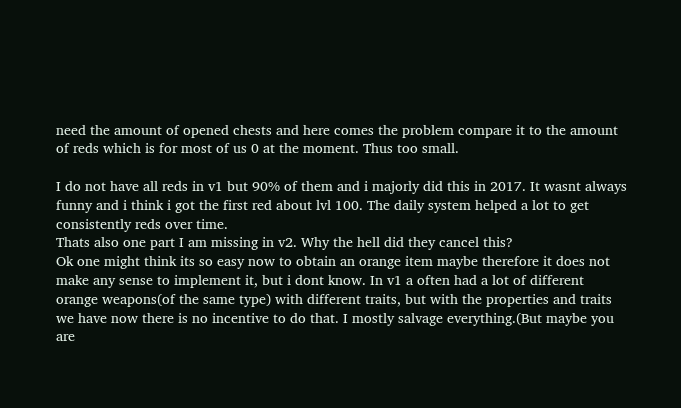need the amount of opened chests and here comes the problem compare it to the amount of reds which is for most of us 0 at the moment. Thus too small.

I do not have all reds in v1 but 90% of them and i majorly did this in 2017. It wasnt always funny and i think i got the first red about lvl 100. The daily system helped a lot to get consistently reds over time.
Thats also one part I am missing in v2. Why the hell did they cancel this?
Ok one might think its so easy now to obtain an orange item maybe therefore it does not make any sense to implement it, but i dont know. In v1 a often had a lot of different orange weapons(of the same type) with different traits, but with the properties and traits we have now there is no incentive to do that. I mostly salvage everything.(But maybe you are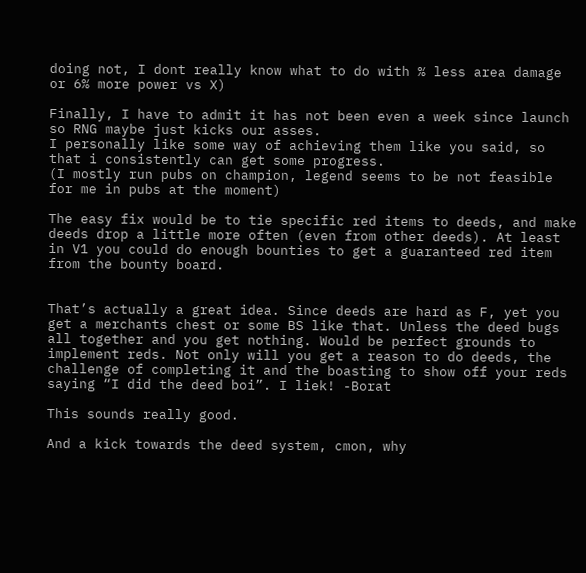doing not, I dont really know what to do with % less area damage or 6% more power vs X)

Finally, I have to admit it has not been even a week since launch so RNG maybe just kicks our asses.
I personally like some way of achieving them like you said, so that i consistently can get some progress.
(I mostly run pubs on champion, legend seems to be not feasible for me in pubs at the moment)

The easy fix would be to tie specific red items to deeds, and make deeds drop a little more often (even from other deeds). At least in V1 you could do enough bounties to get a guaranteed red item from the bounty board.


That’s actually a great idea. Since deeds are hard as F, yet you get a merchants chest or some BS like that. Unless the deed bugs all together and you get nothing. Would be perfect grounds to implement reds. Not only will you get a reason to do deeds, the challenge of completing it and the boasting to show off your reds saying “I did the deed boi”. I liek! -Borat

This sounds really good.

And a kick towards the deed system, cmon, why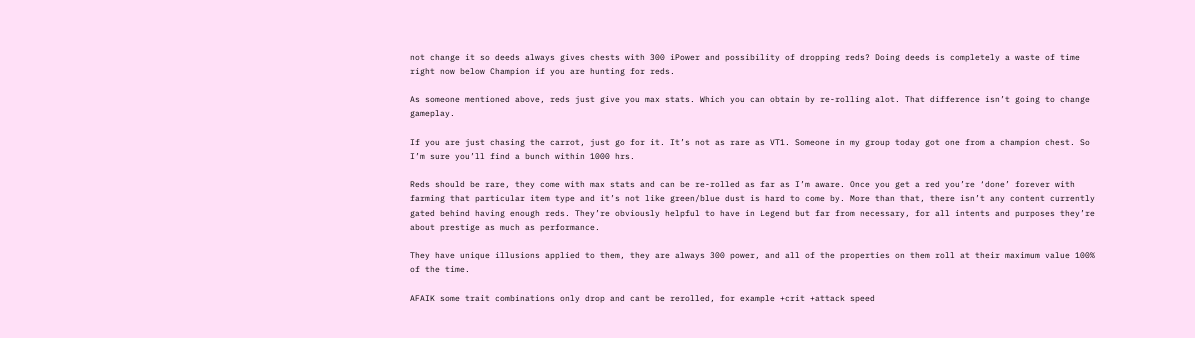not change it so deeds always gives chests with 300 iPower and possibility of dropping reds? Doing deeds is completely a waste of time right now below Champion if you are hunting for reds.

As someone mentioned above, reds just give you max stats. Which you can obtain by re-rolling alot. That difference isn’t going to change gameplay.

If you are just chasing the carrot, just go for it. It’s not as rare as VT1. Someone in my group today got one from a champion chest. So I’m sure you’ll find a bunch within 1000 hrs.

Reds should be rare, they come with max stats and can be re-rolled as far as I’m aware. Once you get a red you’re ‘done’ forever with farming that particular item type and it’s not like green/blue dust is hard to come by. More than that, there isn’t any content currently gated behind having enough reds. They’re obviously helpful to have in Legend but far from necessary, for all intents and purposes they’re about prestige as much as performance.

They have unique illusions applied to them, they are always 300 power, and all of the properties on them roll at their maximum value 100% of the time.

AFAIK some trait combinations only drop and cant be rerolled, for example +crit +attack speed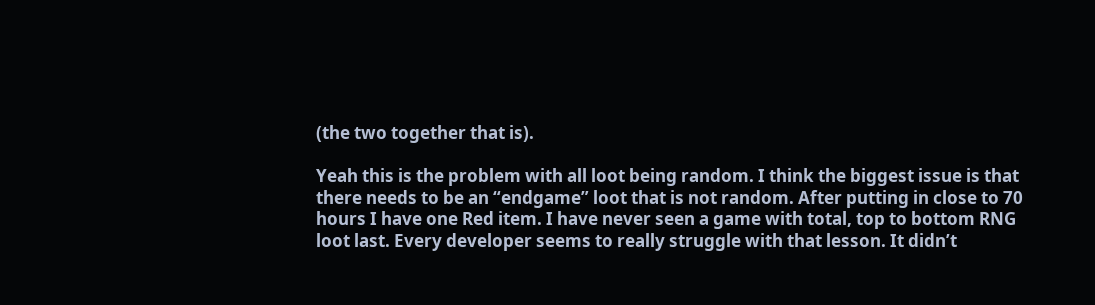(the two together that is).

Yeah this is the problem with all loot being random. I think the biggest issue is that there needs to be an “endgame” loot that is not random. After putting in close to 70 hours I have one Red item. I have never seen a game with total, top to bottom RNG loot last. Every developer seems to really struggle with that lesson. It didn’t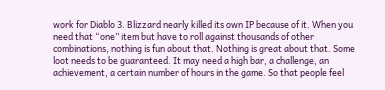work for Diablo 3. Blizzard nearly killed its own IP because of it. When you need that “one” item but have to roll against thousands of other combinations, nothing is fun about that. Nothing is great about that. Some loot needs to be guaranteed. It may need a high bar, a challenge, an achievement, a certain number of hours in the game. So that people feel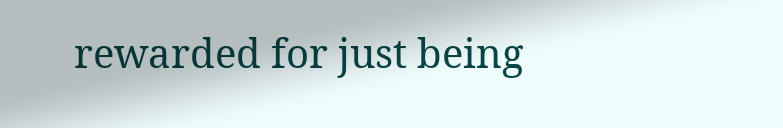rewarded for just being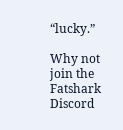“lucky.”

Why not join the Fatshark Discord